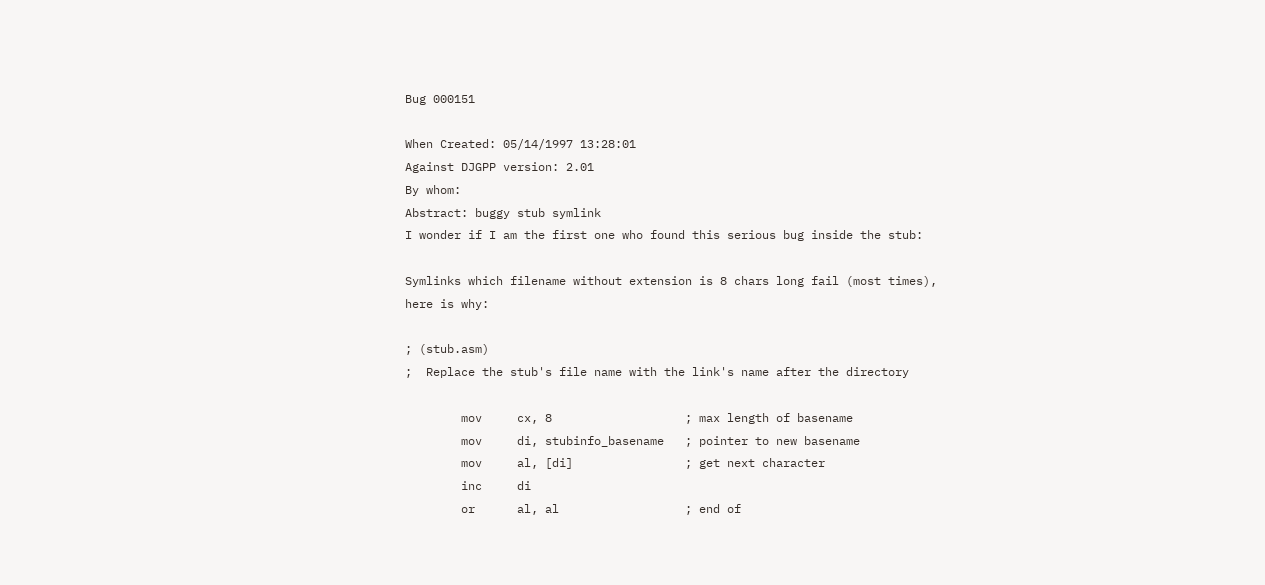Bug 000151

When Created: 05/14/1997 13:28:01
Against DJGPP version: 2.01
By whom:
Abstract: buggy stub symlink
I wonder if I am the first one who found this serious bug inside the stub:

Symlinks which filename without extension is 8 chars long fail (most times),
here is why:

; (stub.asm)
;  Replace the stub's file name with the link's name after the directory

        mov     cx, 8                   ; max length of basename
        mov     di, stubinfo_basename   ; pointer to new basename
        mov     al, [di]                ; get next character
        inc     di
        or      al, al                  ; end of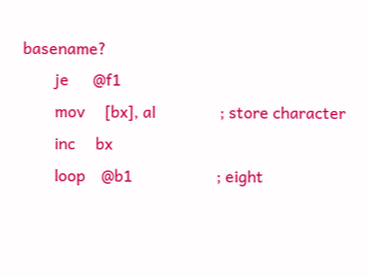basename?
        je      @f1
        mov     [bx], al                ; store character
        inc     bx
        loop    @b1                     ; eight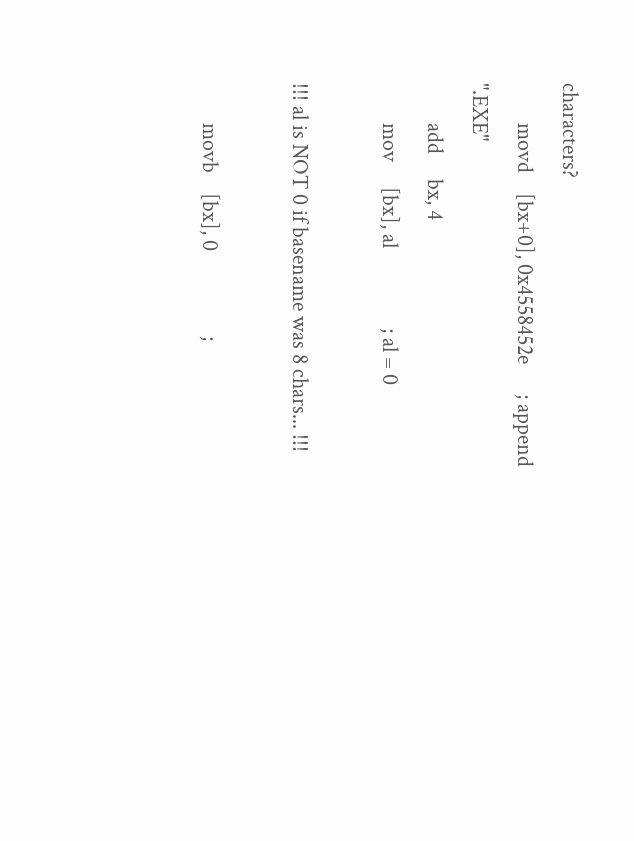characters?
        movd    [bx+0], 0x4558452e      ; append ".EXE"
        add     bx, 4
        mov     [bx], al                ; al = 0

!!! al is NOT 0 if basename was 8 chars... !!!

        movb    [bx], 0                 ;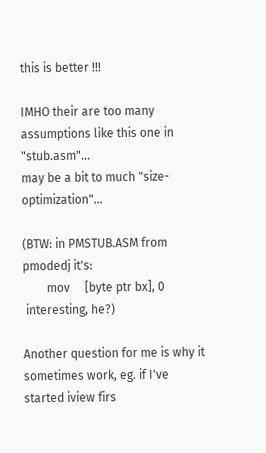this is better !!!

IMHO their are too many assumptions like this one in "stub.asm"...
may be a bit to much "size-optimization"...

(BTW: in PMSTUB.ASM from pmodedj it's:
        mov     [byte ptr bx], 0
 interesting, he?)

Another question for me is why it sometimes work, eg. if I've started iview firs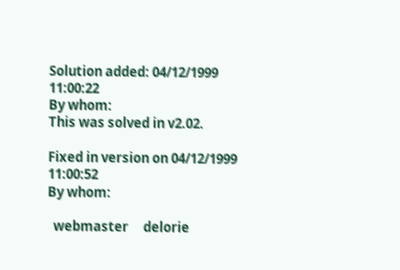Solution added: 04/12/1999 11:00:22
By whom:
This was solved in v2.02.

Fixed in version on 04/12/1999 11:00:52
By whom:

  webmaster     delorie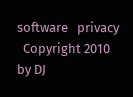software   privacy
  Copyright 2010   by DJ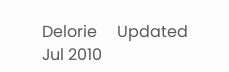Delorie     Updated Jul 2010